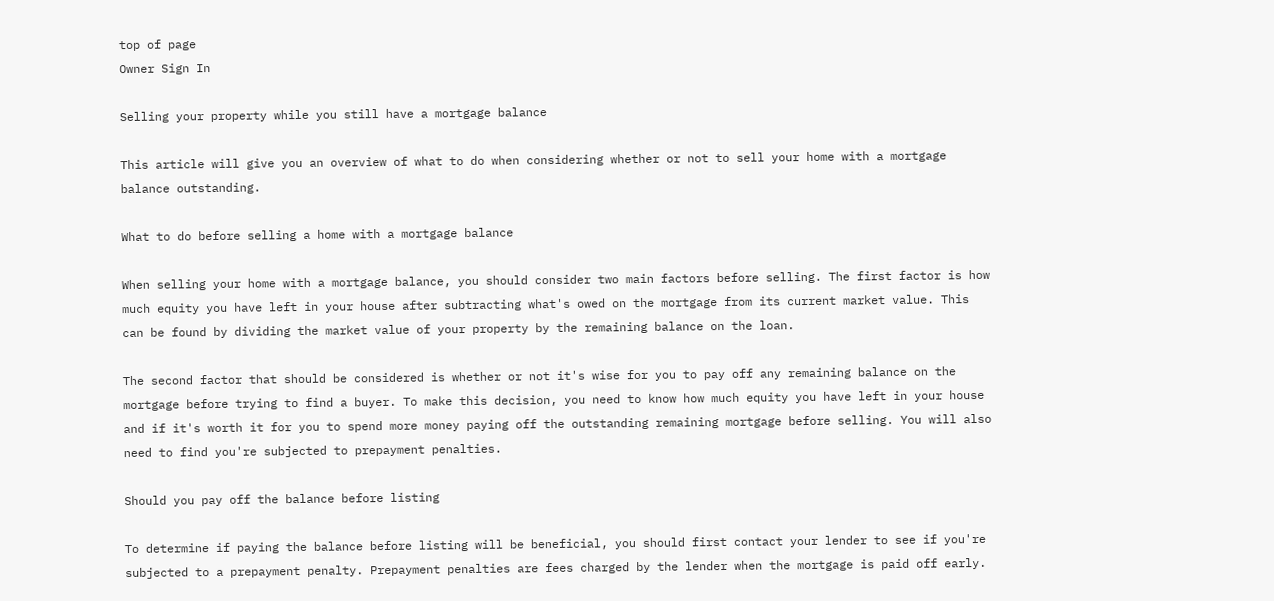top of page
Owner Sign In

Selling your property while you still have a mortgage balance

This article will give you an overview of what to do when considering whether or not to sell your home with a mortgage balance outstanding.

What to do before selling a home with a mortgage balance

When selling your home with a mortgage balance, you should consider two main factors before selling. The first factor is how much equity you have left in your house after subtracting what's owed on the mortgage from its current market value. This can be found by dividing the market value of your property by the remaining balance on the loan.

The second factor that should be considered is whether or not it's wise for you to pay off any remaining balance on the mortgage before trying to find a buyer. To make this decision, you need to know how much equity you have left in your house and if it's worth it for you to spend more money paying off the outstanding remaining mortgage before selling. You will also need to find you're subjected to prepayment penalties.

Should you pay off the balance before listing

To determine if paying the balance before listing will be beneficial, you should first contact your lender to see if you're subjected to a prepayment penalty. Prepayment penalties are fees charged by the lender when the mortgage is paid off early.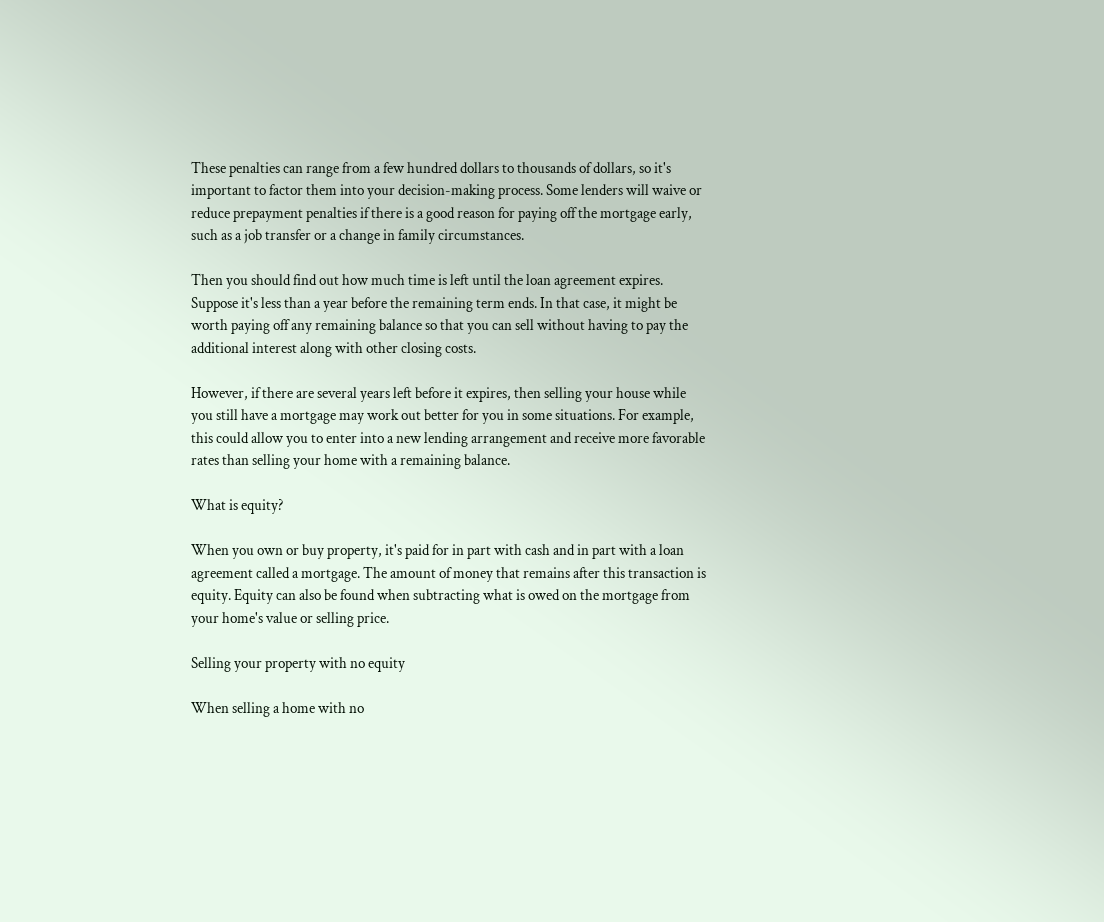These penalties can range from a few hundred dollars to thousands of dollars, so it's important to factor them into your decision-making process. Some lenders will waive or reduce prepayment penalties if there is a good reason for paying off the mortgage early, such as a job transfer or a change in family circumstances.

Then you should find out how much time is left until the loan agreement expires. Suppose it's less than a year before the remaining term ends. In that case, it might be worth paying off any remaining balance so that you can sell without having to pay the additional interest along with other closing costs.

However, if there are several years left before it expires, then selling your house while you still have a mortgage may work out better for you in some situations. For example, this could allow you to enter into a new lending arrangement and receive more favorable rates than selling your home with a remaining balance.

What is equity?

When you own or buy property, it's paid for in part with cash and in part with a loan agreement called a mortgage. The amount of money that remains after this transaction is equity. Equity can also be found when subtracting what is owed on the mortgage from your home's value or selling price.

Selling your property with no equity

When selling a home with no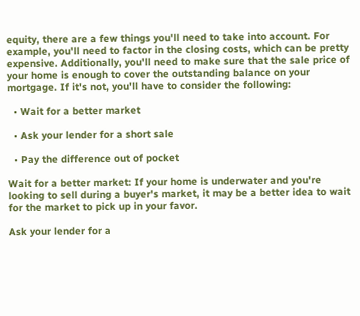equity, there are a few things you'll need to take into account. For example, you'll need to factor in the closing costs, which can be pretty expensive. Additionally, you'll need to make sure that the sale price of your home is enough to cover the outstanding balance on your mortgage. If it's not, you'll have to consider the following:

  • Wait for a better market

  • Ask your lender for a short sale

  • Pay the difference out of pocket

Wait for a better market: If your home is underwater and you're looking to sell during a buyer's market, it may be a better idea to wait for the market to pick up in your favor.

Ask your lender for a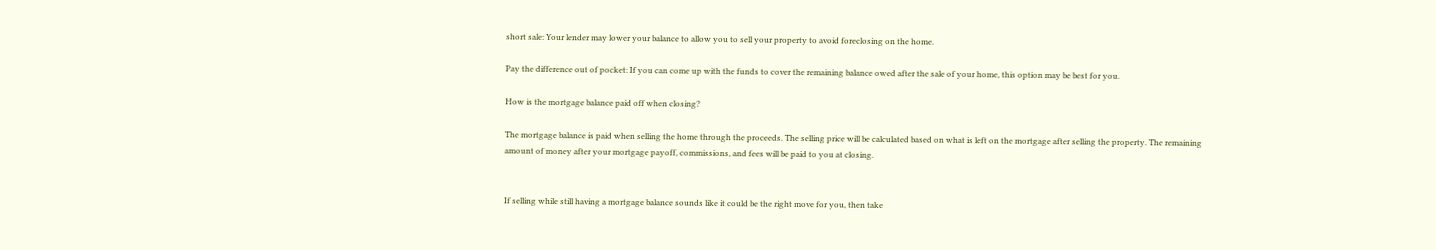short sale: Your lender may lower your balance to allow you to sell your property to avoid foreclosing on the home.

Pay the difference out of pocket: If you can come up with the funds to cover the remaining balance owed after the sale of your home, this option may be best for you.

How is the mortgage balance paid off when closing?

The mortgage balance is paid when selling the home through the proceeds. The selling price will be calculated based on what is left on the mortgage after selling the property. The remaining amount of money after your mortgage payoff, commissions, and fees will be paid to you at closing.


If selling while still having a mortgage balance sounds like it could be the right move for you, then take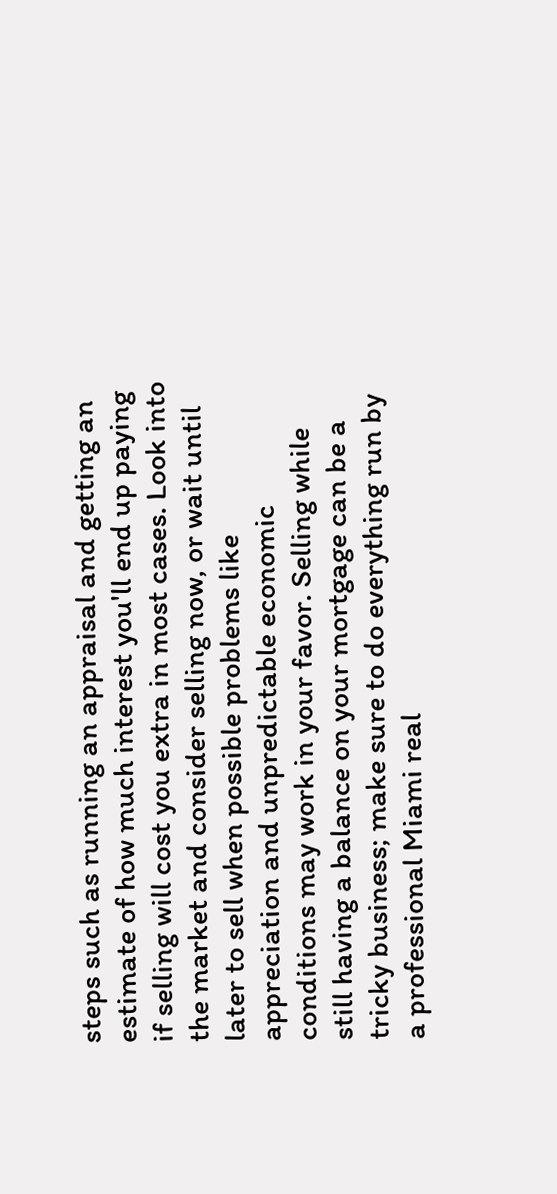steps such as running an appraisal and getting an estimate of how much interest you'll end up paying if selling will cost you extra in most cases. Look into the market and consider selling now, or wait until later to sell when possible problems like appreciation and unpredictable economic conditions may work in your favor. Selling while still having a balance on your mortgage can be a tricky business; make sure to do everything run by a professional Miami real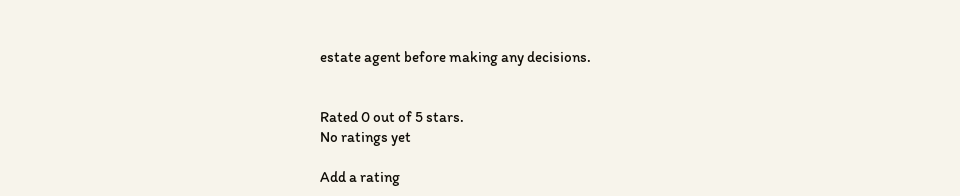estate agent before making any decisions.


Rated 0 out of 5 stars.
No ratings yet

Add a rating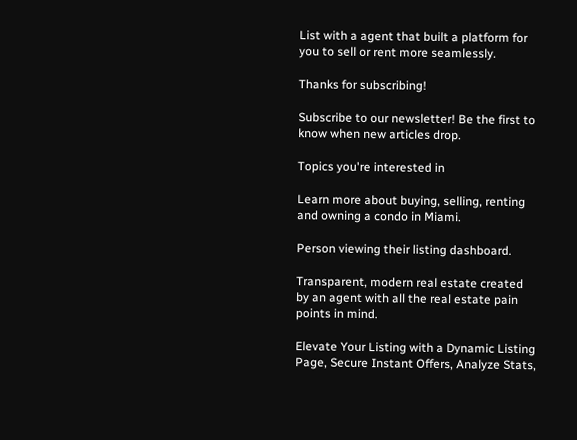List with a agent that built a platform for you to sell or rent more seamlessly.

Thanks for subscribing!

Subscribe to our newsletter! Be the first to know when new articles drop.

Topics you're interested in

Learn more about buying, selling, renting and owning a condo in Miami.

Person viewing their listing dashboard.

Transparent, modern real estate created by an agent with all the real estate pain points in mind.

Elevate Your Listing with a Dynamic Listing Page, Secure Instant Offers, Analyze Stats,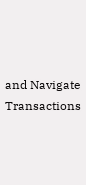and Navigate Transactions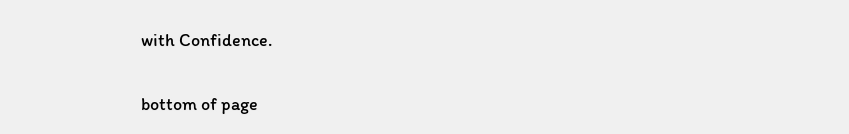with Confidence.

bottom of page